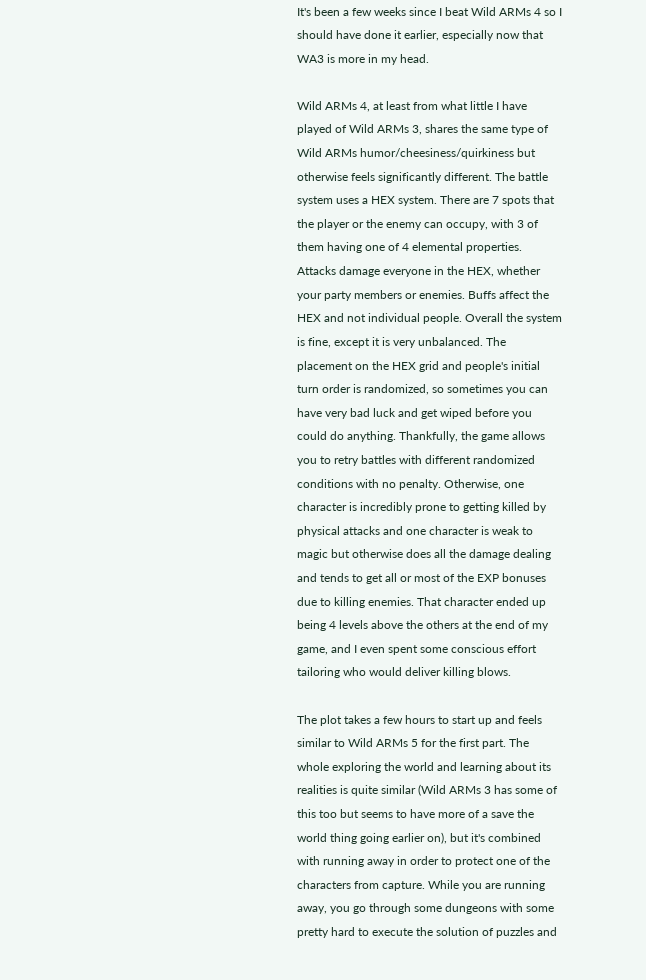It's been a few weeks since I beat Wild ARMs 4 so I should have done it earlier, especially now that WA3 is more in my head.

Wild ARMs 4, at least from what little I have played of Wild ARMs 3, shares the same type of Wild ARMs humor/cheesiness/quirkiness but otherwise feels significantly different. The battle system uses a HEX system. There are 7 spots that the player or the enemy can occupy, with 3 of them having one of 4 elemental properties. Attacks damage everyone in the HEX, whether your party members or enemies. Buffs affect the HEX and not individual people. Overall the system is fine, except it is very unbalanced. The placement on the HEX grid and people's initial turn order is randomized, so sometimes you can have very bad luck and get wiped before you could do anything. Thankfully, the game allows you to retry battles with different randomized conditions with no penalty. Otherwise, one character is incredibly prone to getting killed by physical attacks and one character is weak to magic but otherwise does all the damage dealing and tends to get all or most of the EXP bonuses due to killing enemies. That character ended up being 4 levels above the others at the end of my game, and I even spent some conscious effort tailoring who would deliver killing blows.

The plot takes a few hours to start up and feels similar to Wild ARMs 5 for the first part. The whole exploring the world and learning about its realities is quite similar (Wild ARMs 3 has some of this too but seems to have more of a save the world thing going earlier on), but it's combined with running away in order to protect one of the characters from capture. While you are running away, you go through some dungeons with some pretty hard to execute the solution of puzzles and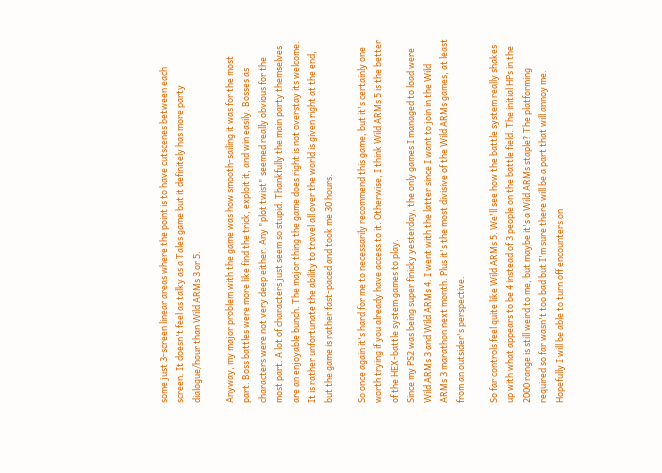some just 3-screen linear areas where the point is to have cutscenes between each screen. It doesn't feel as talky as a Tales game but it definitely has more party dialogue/hour than Wild ARMs 3 or 5.

Anyway, my major problem with the game was how smooth-sailing it was for the most part. Boss battles were more like find the trick, exploit it, and win easily. Bosses as characters were not very deep either. Any "plot twist" seemed really obvious for the most part. A lot of characters just seem so stupid. Thankfully the main party themselves are an enjoyable bunch. The major thing the game does right is not overstay its welcome. It is rather unfortunate the ability to travel all over the world is given right at the end, but the game is rather fast-paced and took me 30 hours.

So once again it's hard for me to necessarily recommend this game, but it's certainly one worth trying if you already have access to it. Otherwise, I think Wild ARMs 5 is the better of the HEX-battle system games to play.
Since my PS2 was being super finicky yesterday, the only games I managed to load were Wild ARMs 3 and Wild ARMs 4. I went with the latter since I want to join in the Wild ARMs 3 marathon next month. Plus it's the most divisive of the Wild ARMs games, at least from an outsider's perspective.

So far controls feel quite like Wild ARMs 5. We'll see how the battle system really shakes up with what appears to be 4 instead of 3 people on the battle field. The initial HPs in the 2000 range is still weird to me, but maybe it's a Wild ARMs staple? The platforming required so far wasn't too bad but I'm sure there will be a part that will annoy me. Hopefully I will be able to turn off encounters on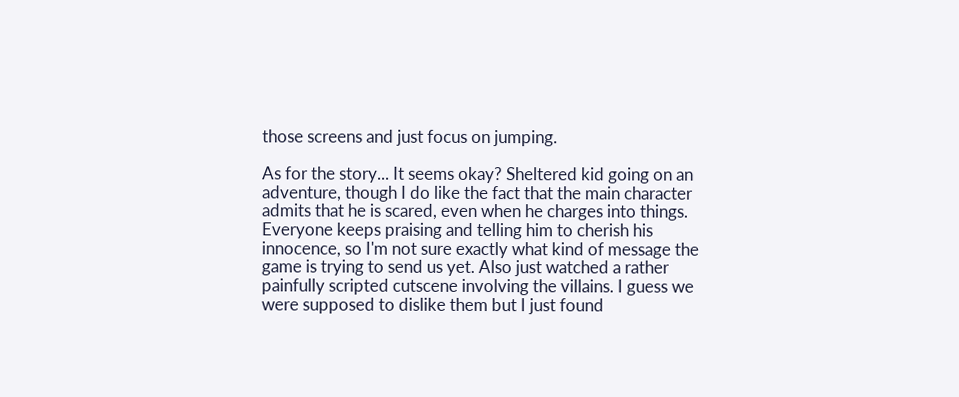those screens and just focus on jumping.

As for the story... It seems okay? Sheltered kid going on an adventure, though I do like the fact that the main character admits that he is scared, even when he charges into things. Everyone keeps praising and telling him to cherish his innocence, so I'm not sure exactly what kind of message the game is trying to send us yet. Also just watched a rather painfully scripted cutscene involving the villains. I guess we were supposed to dislike them but I just found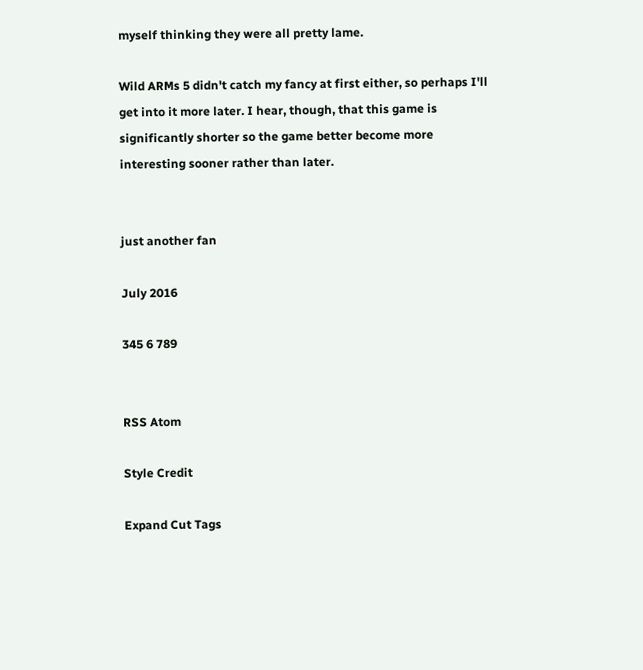myself thinking they were all pretty lame.

Wild ARMs 5 didn't catch my fancy at first either, so perhaps I'll get into it more later. I hear, though, that this game is significantly shorter so the game better become more interesting sooner rather than later.


just another fan

July 2016

345 6 789


RSS Atom

Style Credit

Expand Cut Tags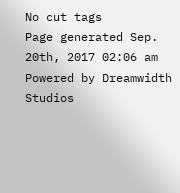No cut tags
Page generated Sep. 20th, 2017 02:06 am
Powered by Dreamwidth Studios